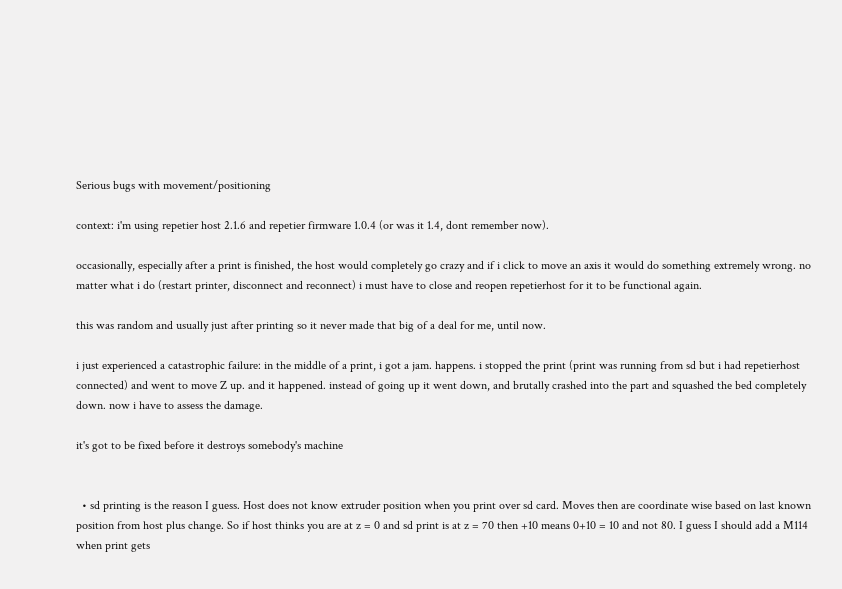Serious bugs with movement/positioning

context: i'm using repetier host 2.1.6 and repetier firmware 1.0.4 (or was it 1.4, dont remember now).

occasionally, especially after a print is finished, the host would completely go crazy and if i click to move an axis it would do something extremely wrong. no matter what i do (restart printer, disconnect and reconnect) i must have to close and reopen repetierhost for it to be functional again.

this was random and usually just after printing so it never made that big of a deal for me, until now.

i just experienced a catastrophic failure: in the middle of a print, i got a jam. happens. i stopped the print (print was running from sd but i had repetierhost connected) and went to move Z up. and it happened. instead of going up it went down, and brutally crashed into the part and squashed the bed completely down. now i have to assess the damage.

it's got to be fixed before it destroys somebody's machine


  • sd printing is the reason I guess. Host does not know extruder position when you print over sd card. Moves then are coordinate wise based on last known position from host plus change. So if host thinks you are at z = 0 and sd print is at z = 70 then +10 means 0+10 = 10 and not 80. I guess I should add a M114 when print gets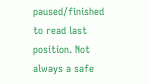paused/finished to read last position. Not always a safe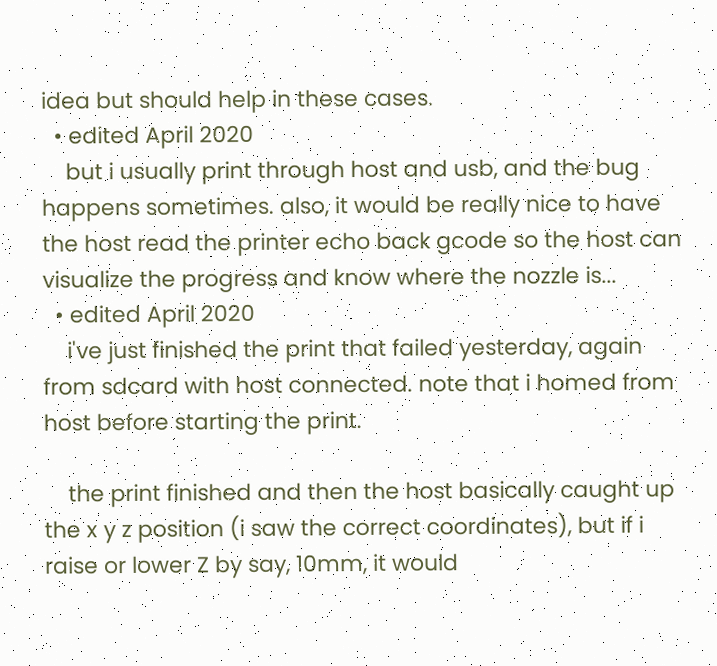idea but should help in these cases.
  • edited April 2020
    but i usually print through host and usb, and the bug happens sometimes. also, it would be really nice to have the host read the printer echo back gcode so the host can visualize the progress and know where the nozzle is...
  • edited April 2020
    i've just finished the print that failed yesterday, again from sdcard with host connected. note that i homed from host before starting the print.

    the print finished and then the host basically caught up the x y z position (i saw the correct coordinates), but if i raise or lower Z by say, 10mm, it would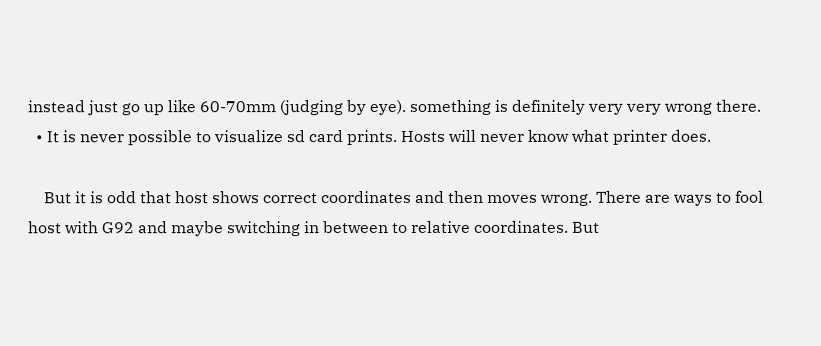instead just go up like 60-70mm (judging by eye). something is definitely very very wrong there.
  • It is never possible to visualize sd card prints. Hosts will never know what printer does.

    But it is odd that host shows correct coordinates and then moves wrong. There are ways to fool host with G92 and maybe switching in between to relative coordinates. But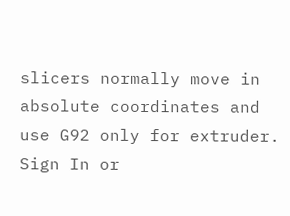slicers normally move in absolute coordinates and use G92 only for extruder.
Sign In or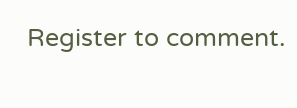Register to comment.